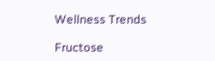Wellness Trends

Fructose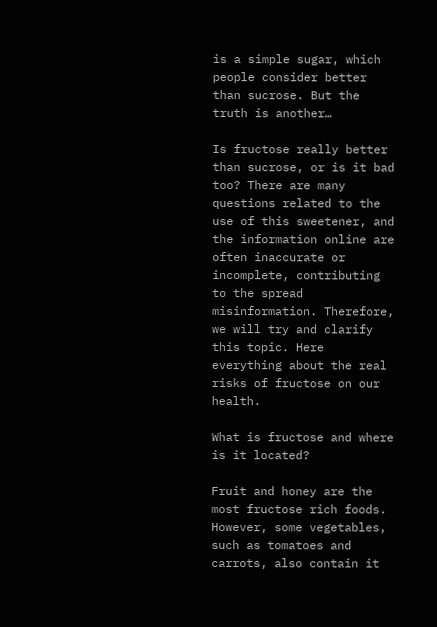is a simple sugar, which people consider better than sucrose. But the truth is another…

Is fructose really better than sucrose, or is it bad too? There are many questions related to the use of this sweetener, and the information online are often inaccurate or incomplete, contributing to the spread misinformation. Therefore, we will try and clarify this topic. Here everything about the real risks of fructose on our health.

What is fructose and where is it located?

Fruit and honey are the most fructose rich foods. However, some vegetables, such as tomatoes and carrots, also contain it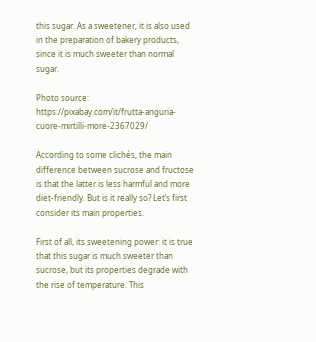this sugar. As a sweetener, it is also used in the preparation of bakery products, since it is much sweeter than normal sugar.

Photo source: https://pixabay.com/it/frutta-anguria-cuore-mirtilli-more-2367029/

According to some clichés, the main difference between sucrose and fructose is that the latter is less harmful and more diet-friendly. But is it really so? Let’s first consider its main properties.

First of all, its sweetening power: it is true that this sugar is much sweeter than sucrose, but its properties degrade with the rise of temperature. This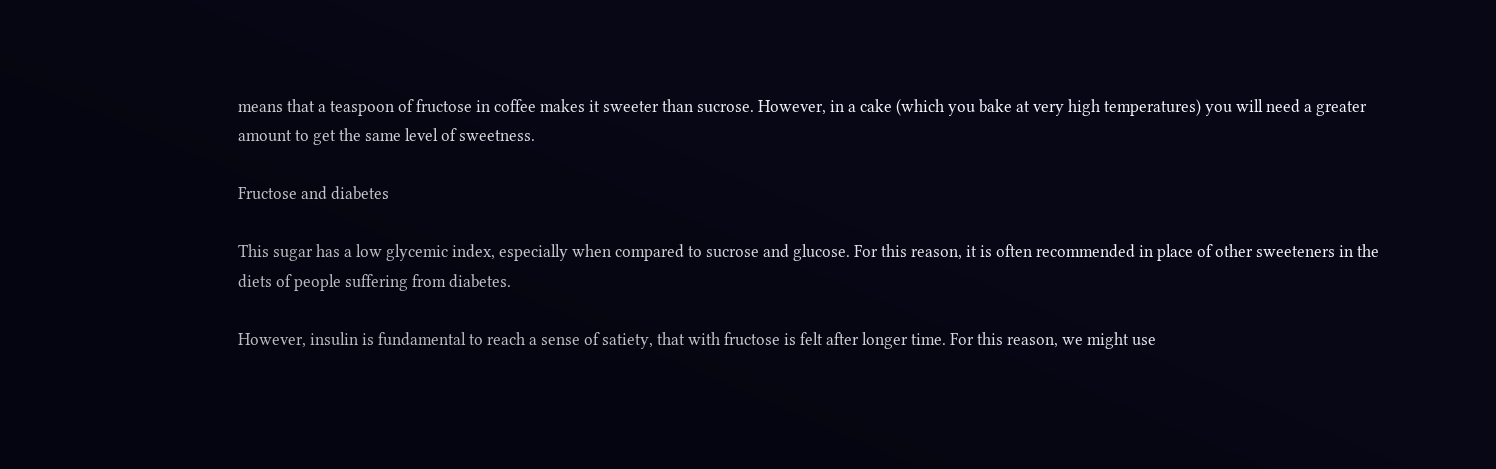means that a teaspoon of fructose in coffee makes it sweeter than sucrose. However, in a cake (which you bake at very high temperatures) you will need a greater amount to get the same level of sweetness.

Fructose and diabetes

This sugar has a low glycemic index, especially when compared to sucrose and glucose. For this reason, it is often recommended in place of other sweeteners in the diets of people suffering from diabetes.

However, insulin is fundamental to reach a sense of satiety, that with fructose is felt after longer time. For this reason, we might use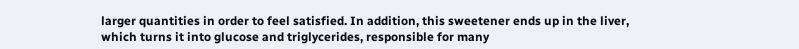larger quantities in order to feel satisfied. In addition, this sweetener ends up in the liver, which turns it into glucose and triglycerides, responsible for many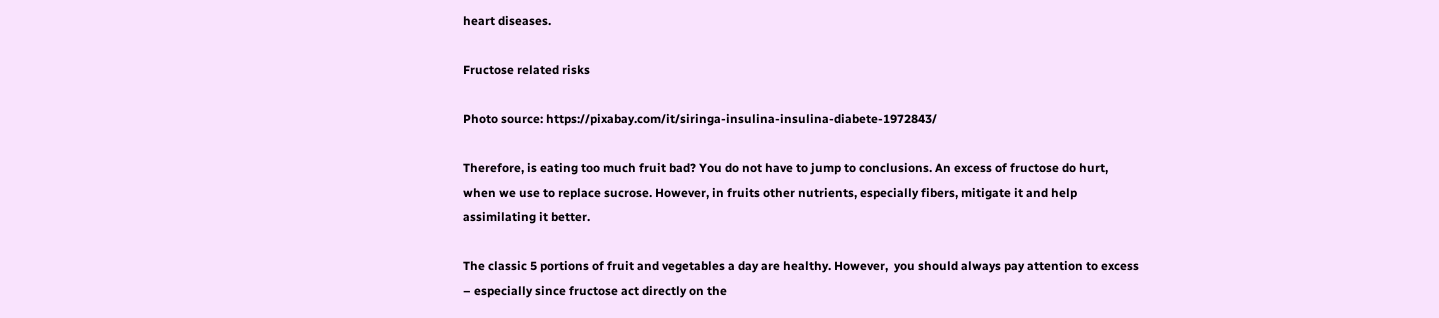heart diseases.

Fructose related risks

Photo source: https://pixabay.com/it/siringa-insulina-insulina-diabete-1972843/

Therefore, is eating too much fruit bad? You do not have to jump to conclusions. An excess of fructose do hurt,  when we use to replace sucrose. However, in fruits other nutrients, especially fibers, mitigate it and help assimilating it better.

The classic 5 portions of fruit and vegetables a day are healthy. However,  you should always pay attention to excess – especially since fructose act directly on the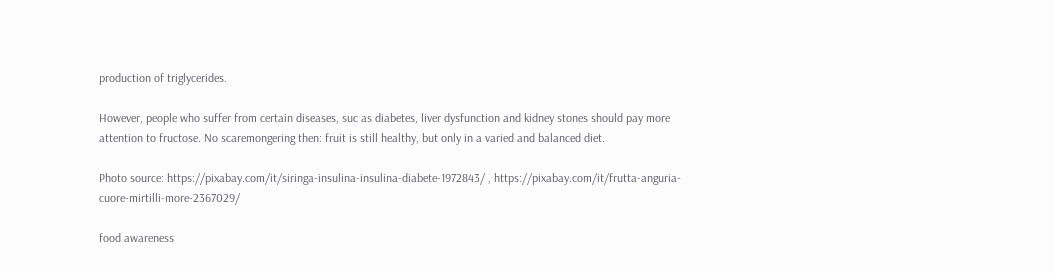production of triglycerides.

However, people who suffer from certain diseases, suc as diabetes, liver dysfunction and kidney stones should pay more attention to fructose. No scaremongering then: fruit is still healthy, but only in a varied and balanced diet.

Photo source: https://pixabay.com/it/siringa-insulina-insulina-diabete-1972843/ , https://pixabay.com/it/frutta-anguria-cuore-mirtilli-more-2367029/

food awareness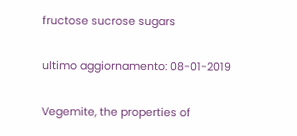fructose sucrose sugars

ultimo aggiornamento: 08-01-2019

Vegemite, the properties of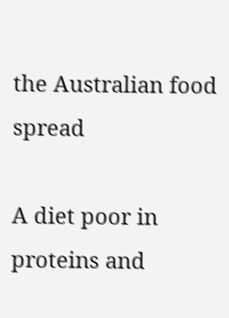the Australian food spread

A diet poor in proteins and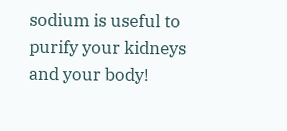sodium is useful to purify your kidneys and your body!